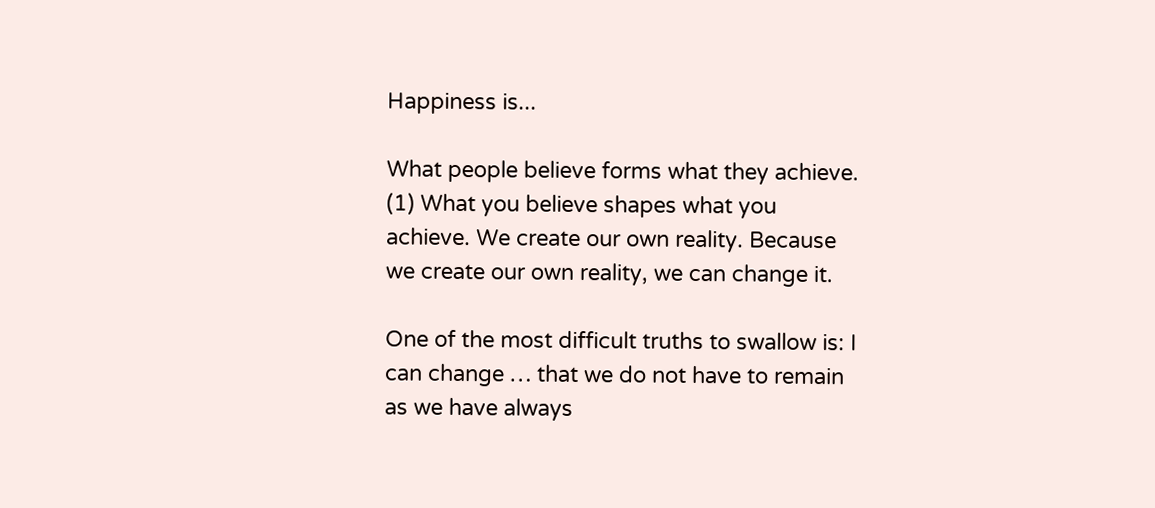Happiness is...

What people believe forms what they achieve. (1) What you believe shapes what you achieve. We create our own reality. Because we create our own reality, we can change it.

One of the most difficult truths to swallow is: I can change … that we do not have to remain as we have always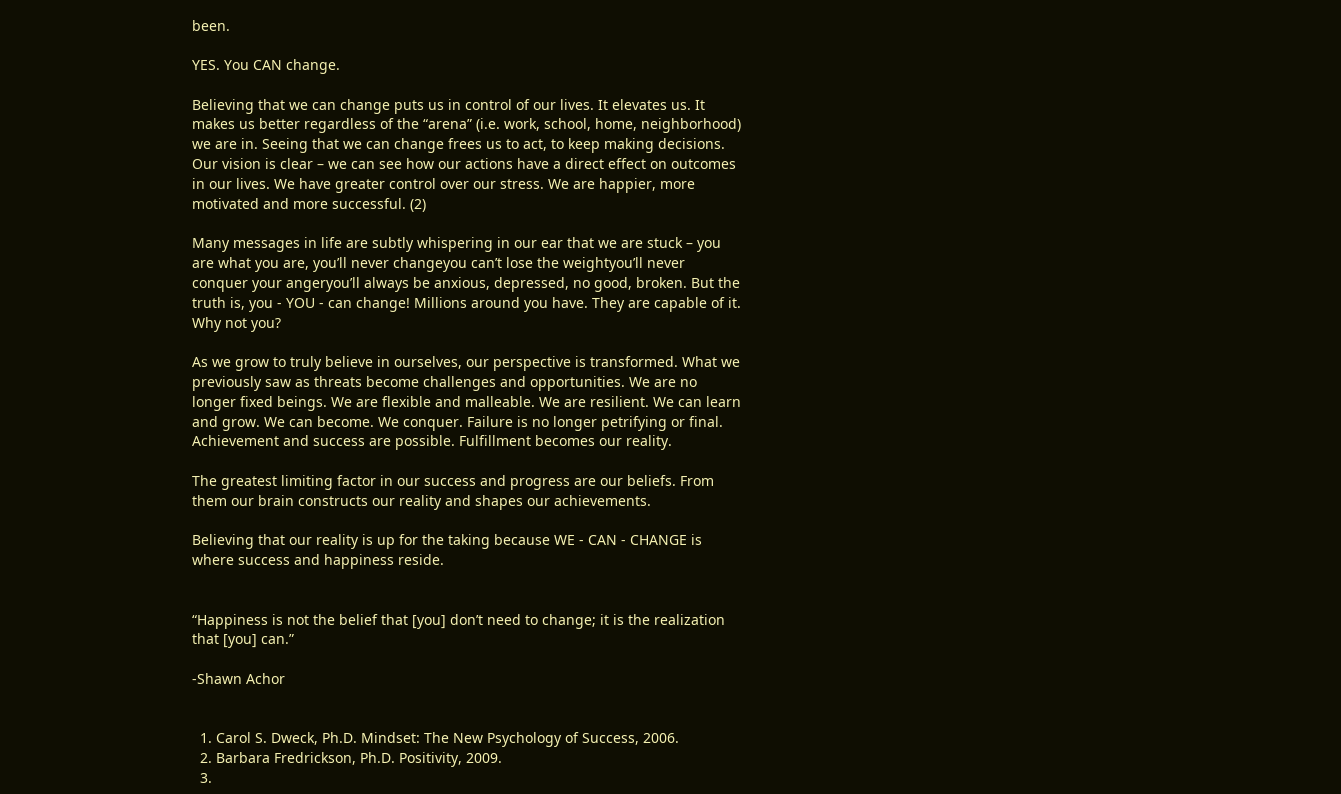been.

YES. You CAN change.

Believing that we can change puts us in control of our lives. It elevates us. It makes us better regardless of the “arena” (i.e. work, school, home, neighborhood) we are in. Seeing that we can change frees us to act, to keep making decisions. Our vision is clear – we can see how our actions have a direct effect on outcomes in our lives. We have greater control over our stress. We are happier, more motivated and more successful. (2)

Many messages in life are subtly whispering in our ear that we are stuck – you are what you are, you’ll never changeyou can’t lose the weightyou’ll never conquer your angeryou’ll always be anxious, depressed, no good, broken. But the truth is, you - YOU - can change! Millions around you have. They are capable of it. Why not you?

As we grow to truly believe in ourselves, our perspective is transformed. What we previously saw as threats become challenges and opportunities. We are no longer fixed beings. We are flexible and malleable. We are resilient. We can learn and grow. We can become. We conquer. Failure is no longer petrifying or final. Achievement and success are possible. Fulfillment becomes our reality.

The greatest limiting factor in our success and progress are our beliefs. From them our brain constructs our reality and shapes our achievements.

Believing that our reality is up for the taking because WE - CAN - CHANGE is where success and happiness reside.


“Happiness is not the belief that [you] don’t need to change; it is the realization that [you] can.”

-Shawn Achor


  1. Carol S. Dweck, Ph.D. Mindset: The New Psychology of Success, 2006.
  2. Barbara Fredrickson, Ph.D. Positivity, 2009.
  3.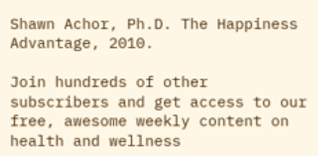Shawn Achor, Ph.D. The Happiness Advantage, 2010.

Join hundreds of other subscribers and get access to our free, awesome weekly content on health and wellness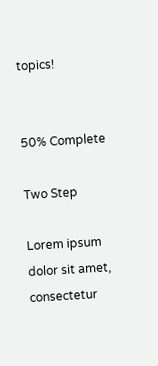topics!


50% Complete

Two Step

Lorem ipsum dolor sit amet, consectetur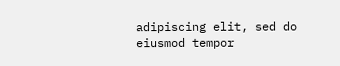adipiscing elit, sed do eiusmod tempor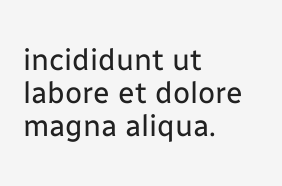incididunt ut labore et dolore magna aliqua.